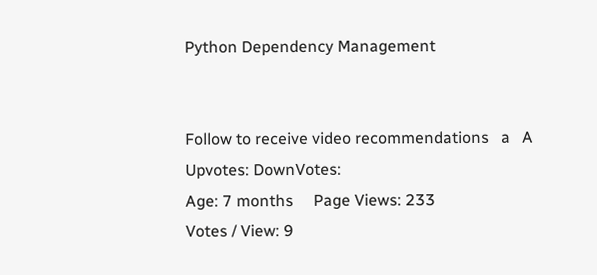Python Dependency Management


Follow to receive video recommendations   a   A
Upvotes: DownVotes:
Age: 7 months     Page Views: 233
Votes / View: 9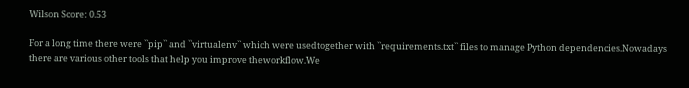Wilson Score: 0.53

For a long time there were ``pip`` and ``virtualenv`` which were usedtogether with ``requirements.txt`` files to manage Python dependencies.Nowadays there are various other tools that help you improve theworkflow.We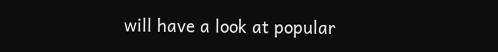will have a look at popular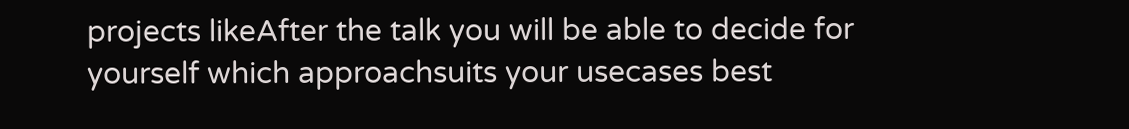projects likeAfter the talk you will be able to decide for yourself which approachsuits your usecases best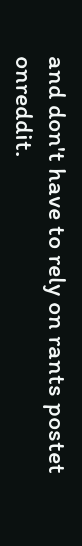and don't have to rely on rants postet onreddit.